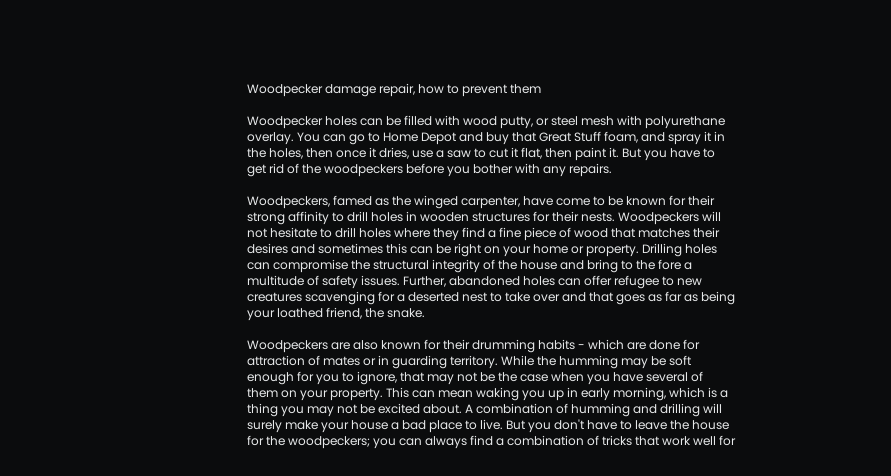Woodpecker damage repair, how to prevent them

Woodpecker holes can be filled with wood putty, or steel mesh with polyurethane overlay. You can go to Home Depot and buy that Great Stuff foam, and spray it in the holes, then once it dries, use a saw to cut it flat, then paint it. But you have to get rid of the woodpeckers before you bother with any repairs.

Woodpeckers, famed as the winged carpenter, have come to be known for their strong affinity to drill holes in wooden structures for their nests. Woodpeckers will not hesitate to drill holes where they find a fine piece of wood that matches their desires and sometimes this can be right on your home or property. Drilling holes can compromise the structural integrity of the house and bring to the fore a multitude of safety issues. Further, abandoned holes can offer refugee to new creatures scavenging for a deserted nest to take over and that goes as far as being your loathed friend, the snake.

Woodpeckers are also known for their drumming habits - which are done for attraction of mates or in guarding territory. While the humming may be soft enough for you to ignore, that may not be the case when you have several of them on your property. This can mean waking you up in early morning, which is a thing you may not be excited about. A combination of humming and drilling will surely make your house a bad place to live. But you don't have to leave the house for the woodpeckers; you can always find a combination of tricks that work well for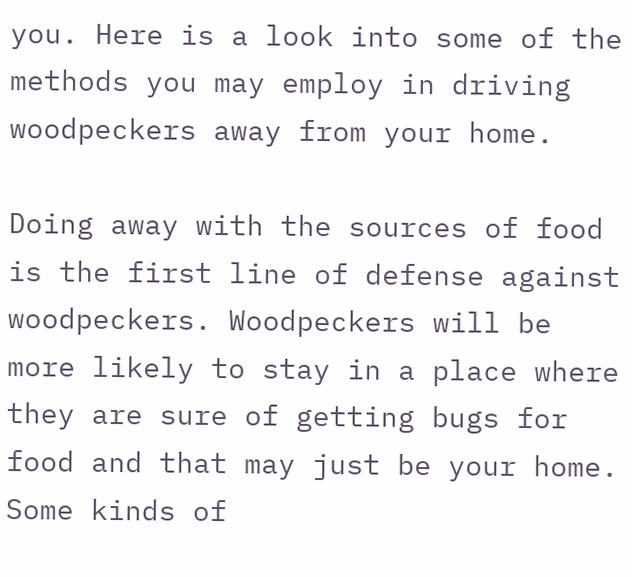you. Here is a look into some of the methods you may employ in driving woodpeckers away from your home.

Doing away with the sources of food is the first line of defense against woodpeckers. Woodpeckers will be more likely to stay in a place where they are sure of getting bugs for food and that may just be your home. Some kinds of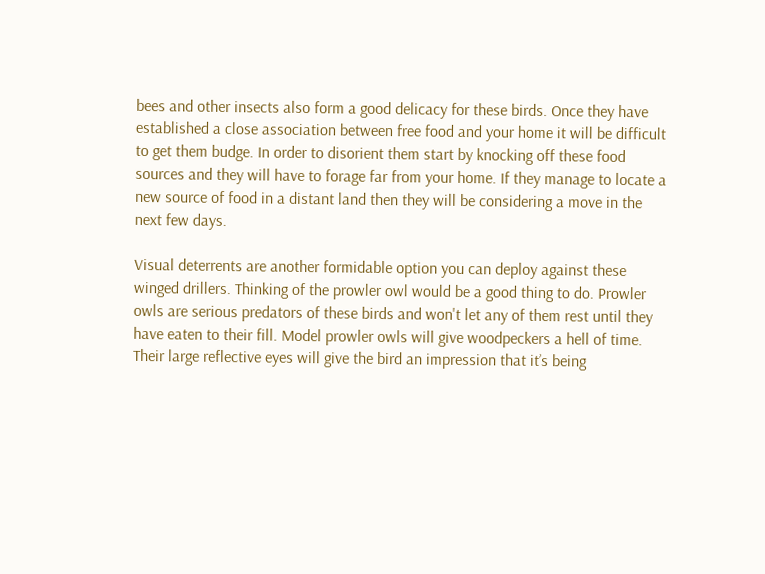bees and other insects also form a good delicacy for these birds. Once they have established a close association between free food and your home it will be difficult to get them budge. In order to disorient them start by knocking off these food sources and they will have to forage far from your home. If they manage to locate a new source of food in a distant land then they will be considering a move in the next few days.

Visual deterrents are another formidable option you can deploy against these winged drillers. Thinking of the prowler owl would be a good thing to do. Prowler owls are serious predators of these birds and won't let any of them rest until they have eaten to their fill. Model prowler owls will give woodpeckers a hell of time. Their large reflective eyes will give the bird an impression that it’s being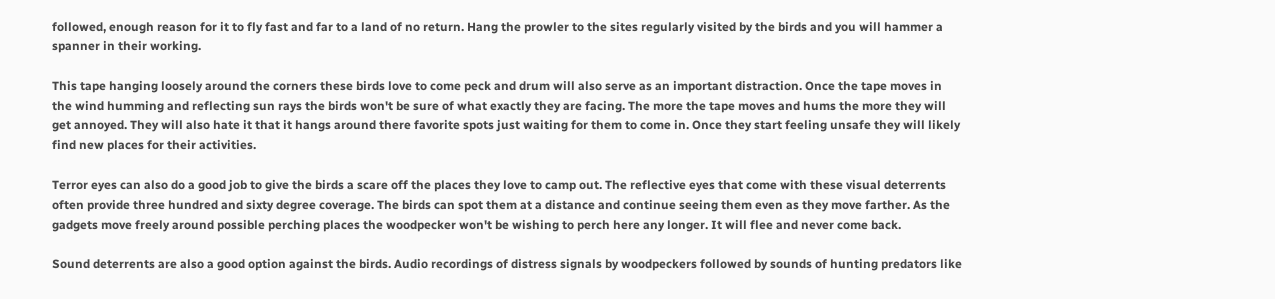followed, enough reason for it to fly fast and far to a land of no return. Hang the prowler to the sites regularly visited by the birds and you will hammer a spanner in their working.

This tape hanging loosely around the corners these birds love to come peck and drum will also serve as an important distraction. Once the tape moves in the wind humming and reflecting sun rays the birds won't be sure of what exactly they are facing. The more the tape moves and hums the more they will get annoyed. They will also hate it that it hangs around there favorite spots just waiting for them to come in. Once they start feeling unsafe they will likely find new places for their activities.

Terror eyes can also do a good job to give the birds a scare off the places they love to camp out. The reflective eyes that come with these visual deterrents often provide three hundred and sixty degree coverage. The birds can spot them at a distance and continue seeing them even as they move farther. As the gadgets move freely around possible perching places the woodpecker won't be wishing to perch here any longer. It will flee and never come back.

Sound deterrents are also a good option against the birds. Audio recordings of distress signals by woodpeckers followed by sounds of hunting predators like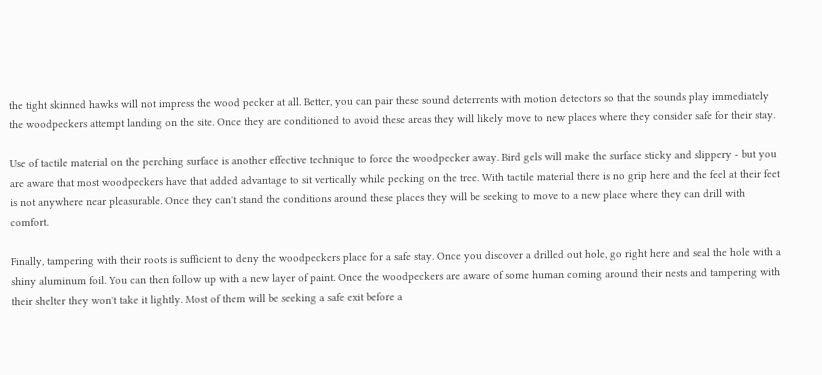the tight skinned hawks will not impress the wood pecker at all. Better, you can pair these sound deterrents with motion detectors so that the sounds play immediately the woodpeckers attempt landing on the site. Once they are conditioned to avoid these areas they will likely move to new places where they consider safe for their stay.

Use of tactile material on the perching surface is another effective technique to force the woodpecker away. Bird gels will make the surface sticky and slippery - but you are aware that most woodpeckers have that added advantage to sit vertically while pecking on the tree. With tactile material there is no grip here and the feel at their feet is not anywhere near pleasurable. Once they can't stand the conditions around these places they will be seeking to move to a new place where they can drill with comfort.

Finally, tampering with their roots is sufficient to deny the woodpeckers place for a safe stay. Once you discover a drilled out hole, go right here and seal the hole with a shiny aluminum foil. You can then follow up with a new layer of paint. Once the woodpeckers are aware of some human coming around their nests and tampering with their shelter they won't take it lightly. Most of them will be seeking a safe exit before a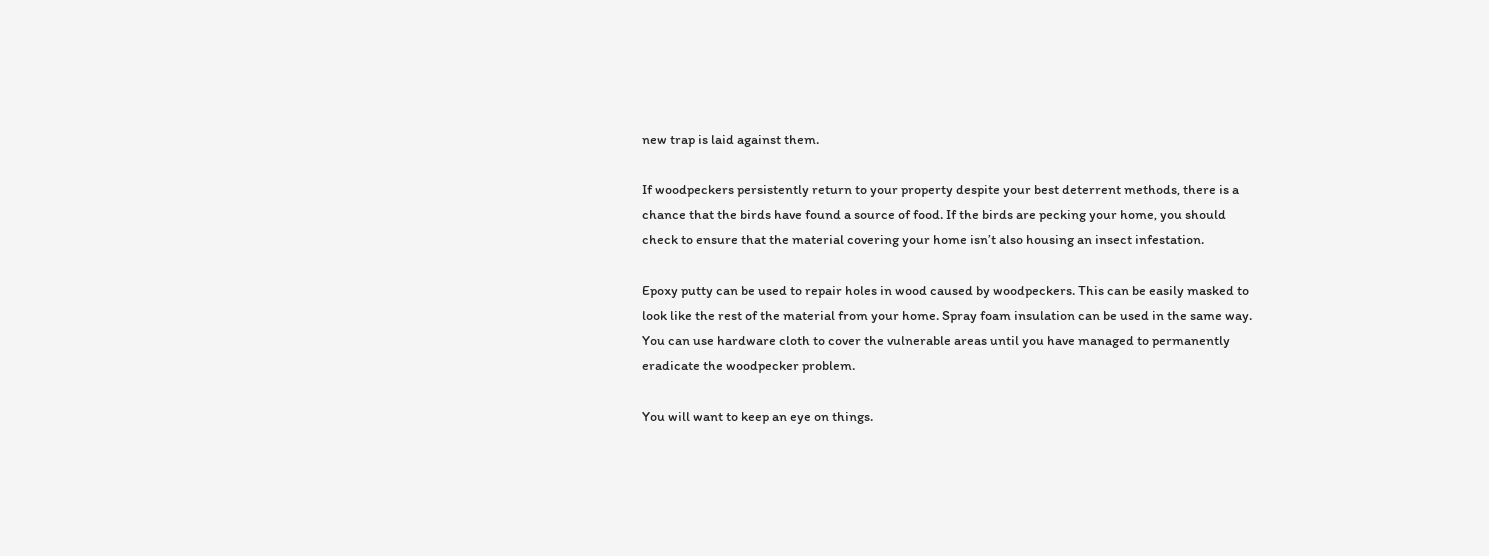new trap is laid against them.

If woodpeckers persistently return to your property despite your best deterrent methods, there is a chance that the birds have found a source of food. If the birds are pecking your home, you should check to ensure that the material covering your home isn’t also housing an insect infestation.

Epoxy putty can be used to repair holes in wood caused by woodpeckers. This can be easily masked to look like the rest of the material from your home. Spray foam insulation can be used in the same way. You can use hardware cloth to cover the vulnerable areas until you have managed to permanently eradicate the woodpecker problem.

You will want to keep an eye on things.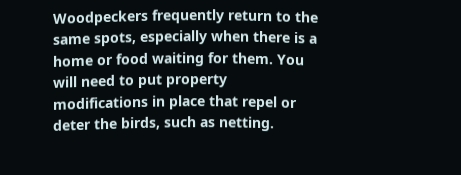Woodpeckers frequently return to the same spots, especially when there is a home or food waiting for them. You will need to put property modifications in place that repel or deter the birds, such as netting.